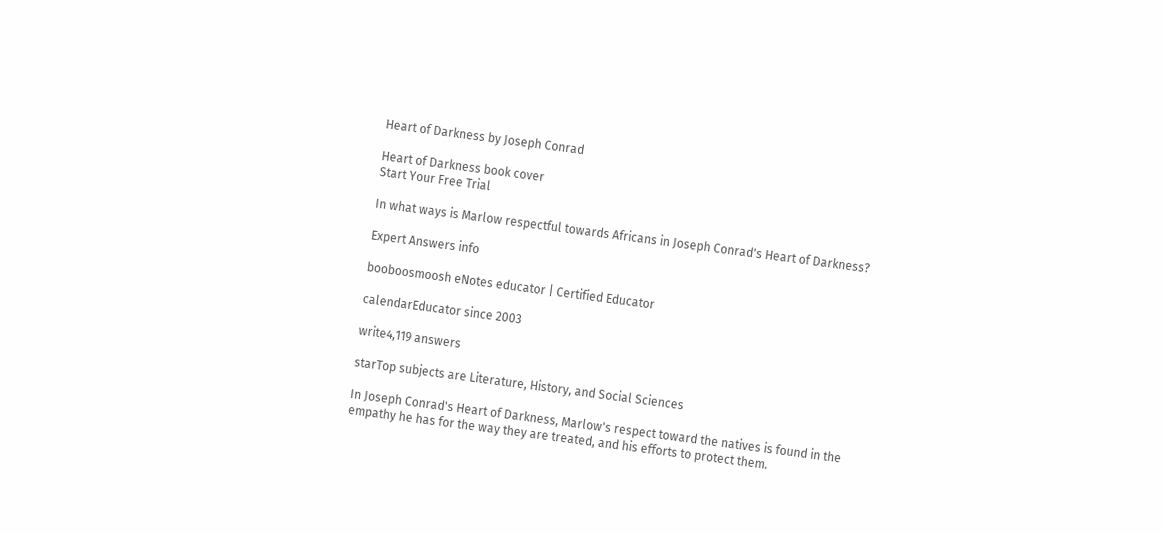Heart of Darkness by Joseph Conrad

Heart of Darkness book cover
Start Your Free Trial

In what ways is Marlow respectful towards Africans in Joseph Conrad's Heart of Darkness?

Expert Answers info

booboosmoosh eNotes educator | Certified Educator

calendarEducator since 2003

write4,119 answers

starTop subjects are Literature, History, and Social Sciences

In Joseph Conrad's Heart of Darkness, Marlow's respect toward the natives is found in the empathy he has for the way they are treated, and his efforts to protect them.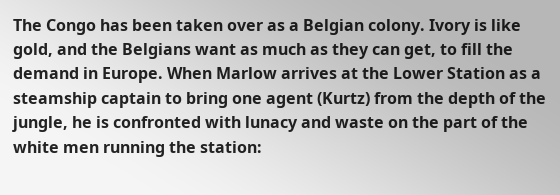The Congo has been taken over as a Belgian colony. Ivory is like gold, and the Belgians want as much as they can get, to fill the demand in Europe. When Marlow arrives at the Lower Station as a steamship captain to bring one agent (Kurtz) from the depth of the jungle, he is confronted with lunacy and waste on the part of the white men running the station: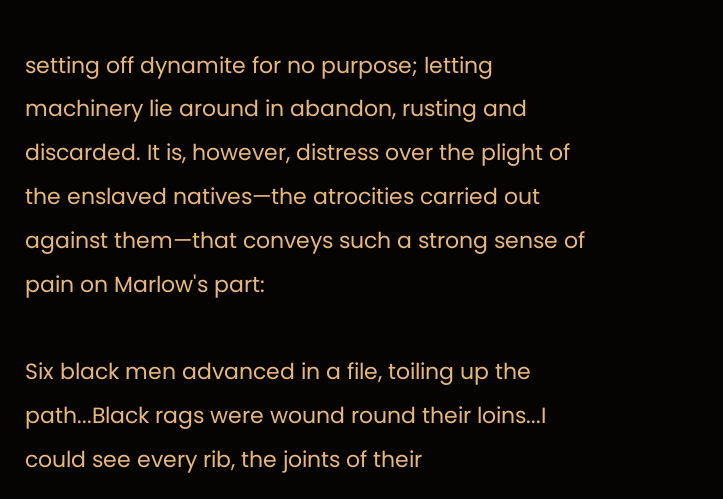setting off dynamite for no purpose; letting machinery lie around in abandon, rusting and discarded. It is, however, distress over the plight of the enslaved natives—the atrocities carried out against them—that conveys such a strong sense of pain on Marlow's part:

Six black men advanced in a file, toiling up the path...Black rags were wound round their loins...I could see every rib, the joints of their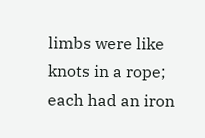limbs were like knots in a rope; each had an iron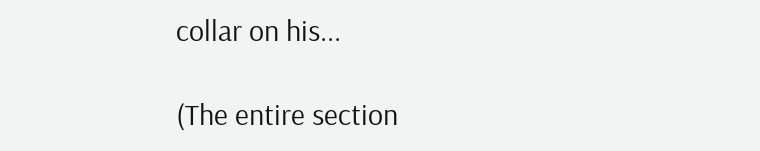collar on his...

(The entire section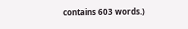contains 603 words.)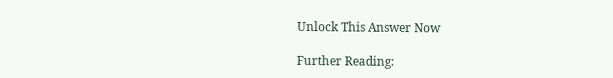Unlock This Answer Now

Further Reading: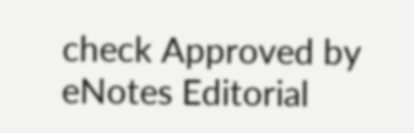check Approved by eNotes Editorial